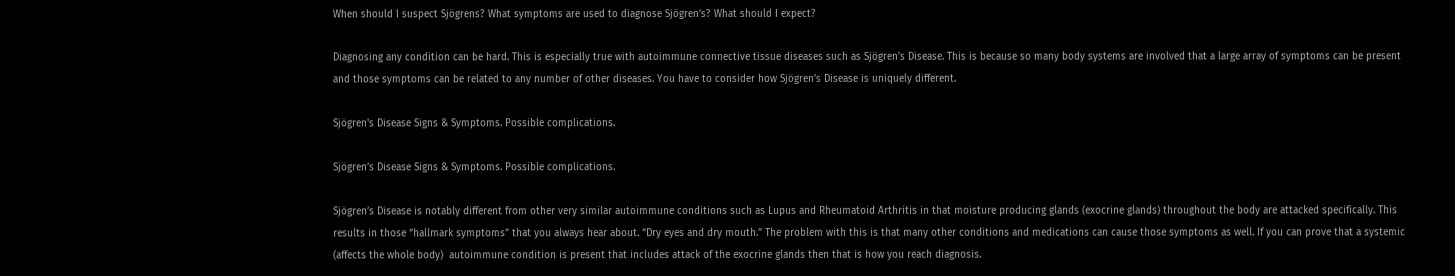When should I suspect Sjögrens? What symptoms are used to diagnose Sjögren’s? What should I expect?

Diagnosing any condition can be hard. This is especially true with autoimmune connective tissue diseases such as Sjögren’s Disease. This is because so many body systems are involved that a large array of symptoms can be present and those symptoms can be related to any number of other diseases. You have to consider how Sjögren’s Disease is uniquely different.

Sjögren's Disease Signs & Symptoms. Possible complications.

Sjögren’s Disease Signs & Symptoms. Possible complications.

Sjögren’s Disease is notably different from other very similar autoimmune conditions such as Lupus and Rheumatoid Arthritis in that moisture producing glands (exocrine glands) throughout the body are attacked specifically. This results in those “hallmark symptoms” that you always hear about. “Dry eyes and dry mouth.” The problem with this is that many other conditions and medications can cause those symptoms as well. If you can prove that a systemic (affects the whole body)  autoimmune condition is present that includes attack of the exocrine glands then that is how you reach diagnosis.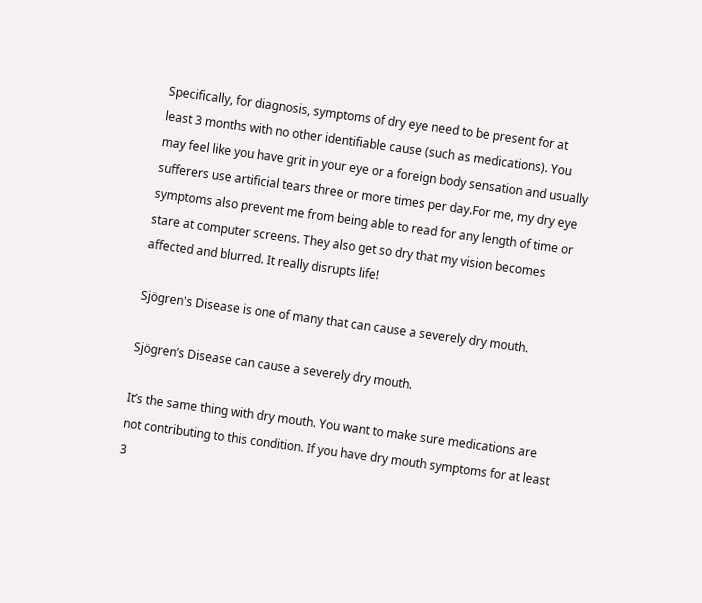Specifically, for diagnosis, symptoms of dry eye need to be present for at least 3 months with no other identifiable cause (such as medications). You may feel like you have grit in your eye or a foreign body sensation and usually sufferers use artificial tears three or more times per day.For me, my dry eye symptoms also prevent me from being able to read for any length of time or stare at computer screens. They also get so dry that my vision becomes affected and blurred. It really disrupts life!

Sjögren's Disease is one of many that can cause a severely dry mouth.

Sjögren’s Disease can cause a severely dry mouth.

It’s the same thing with dry mouth. You want to make sure medications are not contributing to this condition. If you have dry mouth symptoms for at least 3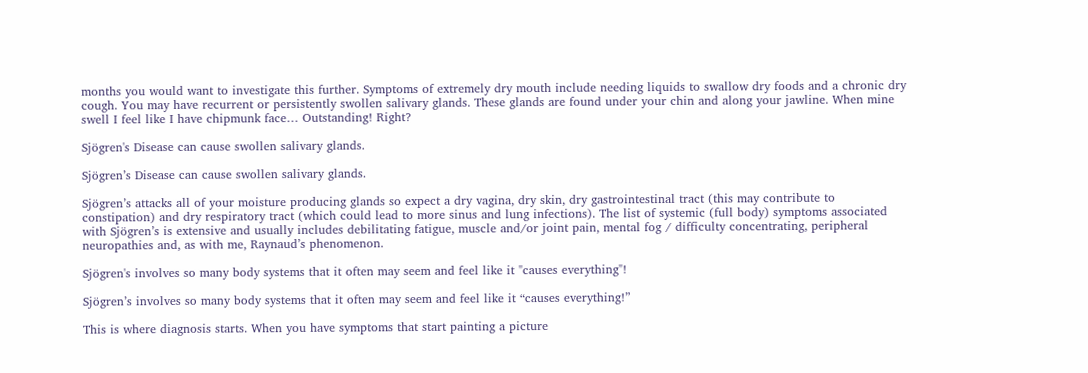months you would want to investigate this further. Symptoms of extremely dry mouth include needing liquids to swallow dry foods and a chronic dry cough. You may have recurrent or persistently swollen salivary glands. These glands are found under your chin and along your jawline. When mine swell I feel like I have chipmunk face… Outstanding! Right?

Sjögren's Disease can cause swollen salivary glands.

Sjögren’s Disease can cause swollen salivary glands.

Sjögren’s attacks all of your moisture producing glands so expect a dry vagina, dry skin, dry gastrointestinal tract (this may contribute to constipation) and dry respiratory tract (which could lead to more sinus and lung infections). The list of systemic (full body) symptoms associated with Sjögren’s is extensive and usually includes debilitating fatigue, muscle and/or joint pain, mental fog / difficulty concentrating, peripheral neuropathies and, as with me, Raynaud’s phenomenon.

Sjögren's involves so many body systems that it often may seem and feel like it "causes everything"!

Sjögren’s involves so many body systems that it often may seem and feel like it “causes everything!”

This is where diagnosis starts. When you have symptoms that start painting a picture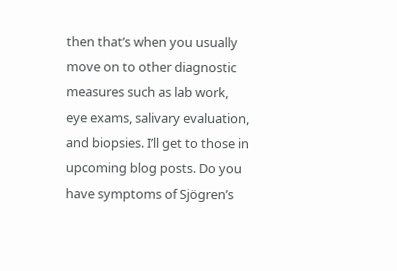then that’s when you usually move on to other diagnostic measures such as lab work, eye exams, salivary evaluation, and biopsies. I’ll get to those in upcoming blog posts. Do you have symptoms of Sjögren’s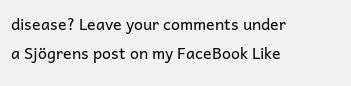disease? Leave your comments under a Sjögrens post on my FaceBook Like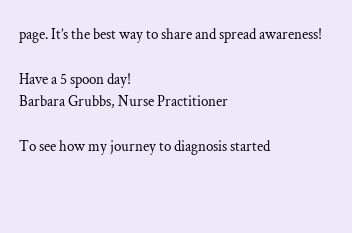page. It’s the best way to share and spread awareness!

Have a 5 spoon day!
Barbara Grubbs, Nurse Practitioner

To see how my journey to diagnosis started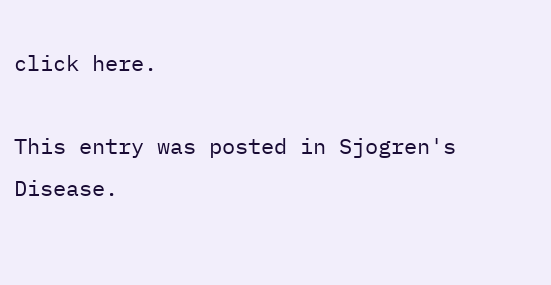click here.

This entry was posted in Sjogren's Disease.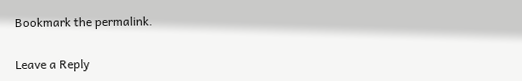Bookmark the permalink.

Leave a Reply